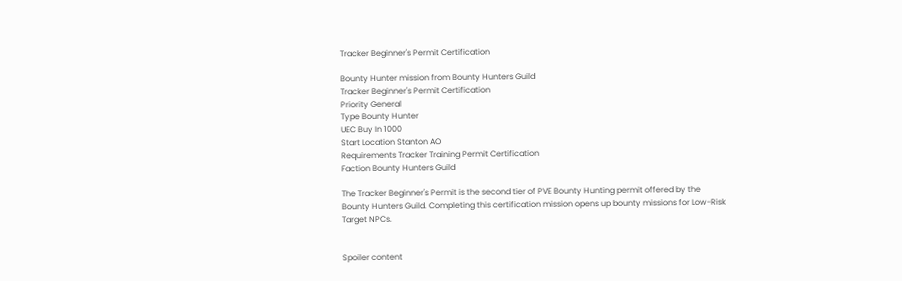Tracker Beginner's Permit Certification

Bounty Hunter mission from Bounty Hunters Guild
Tracker Beginner's Permit Certification
Priority General
Type Bounty Hunter
UEC Buy In 1000
Start Location Stanton AO
Requirements Tracker Training Permit Certification
Faction Bounty Hunters Guild

The Tracker Beginner's Permit is the second tier of PVE Bounty Hunting permit offered by the Bounty Hunters Guild. Completing this certification mission opens up bounty missions for Low-Risk Target NPCs.


Spoiler content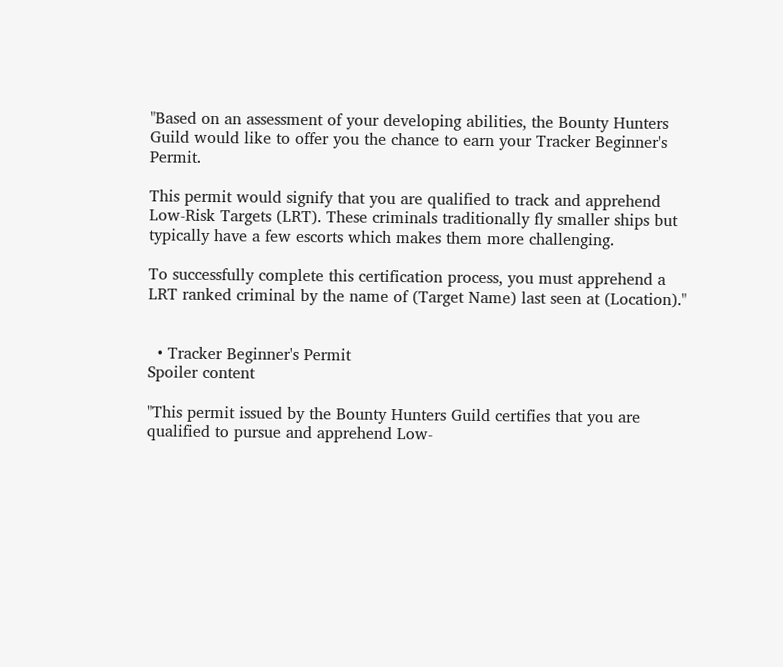"Based on an assessment of your developing abilities, the Bounty Hunters Guild would like to offer you the chance to earn your Tracker Beginner's Permit.

This permit would signify that you are qualified to track and apprehend Low-Risk Targets (LRT). These criminals traditionally fly smaller ships but typically have a few escorts which makes them more challenging.

To successfully complete this certification process, you must apprehend a LRT ranked criminal by the name of (Target Name) last seen at (Location)."


  • Tracker Beginner's Permit
Spoiler content

"This permit issued by the Bounty Hunters Guild certifies that you are qualified to pursue and apprehend Low-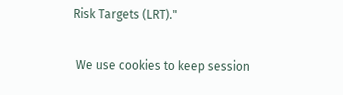Risk Targets (LRT)."

 We use cookies to keep session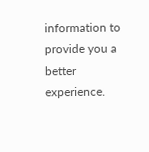information to provide you a better experience.